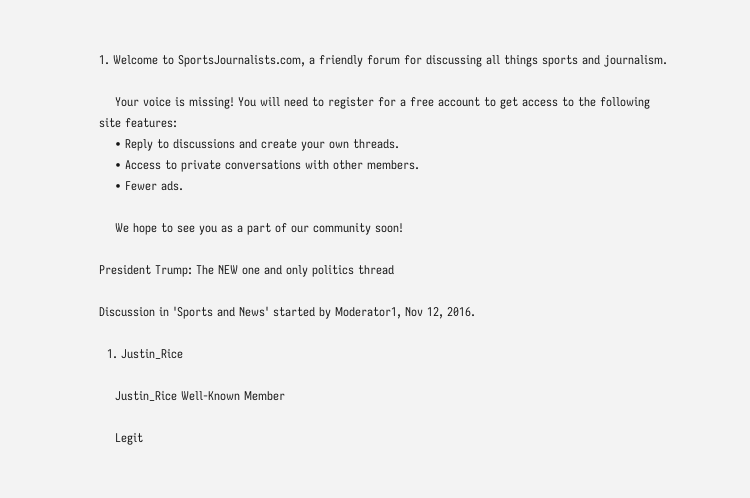1. Welcome to SportsJournalists.com, a friendly forum for discussing all things sports and journalism.

    Your voice is missing! You will need to register for a free account to get access to the following site features:
    • Reply to discussions and create your own threads.
    • Access to private conversations with other members.
    • Fewer ads.

    We hope to see you as a part of our community soon!

President Trump: The NEW one and only politics thread

Discussion in 'Sports and News' started by Moderator1, Nov 12, 2016.

  1. Justin_Rice

    Justin_Rice Well-Known Member

    Legit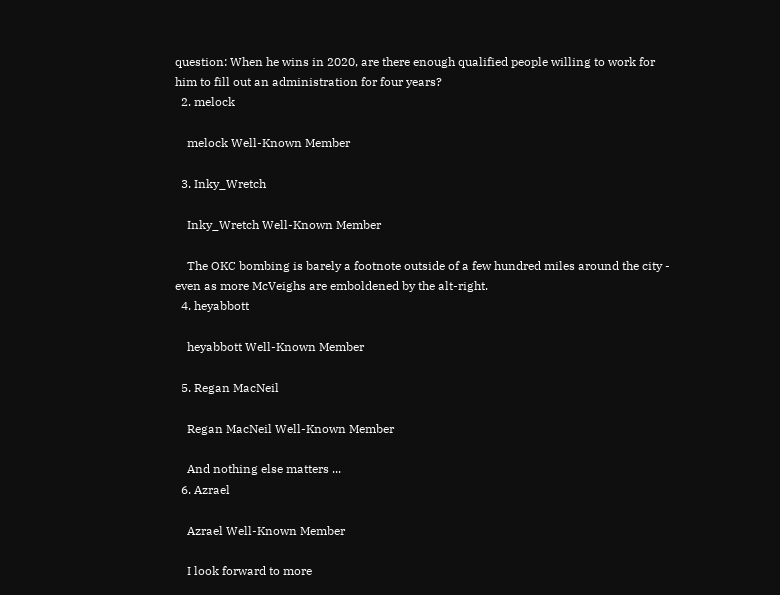question: When he wins in 2020, are there enough qualified people willing to work for him to fill out an administration for four years?
  2. melock

    melock Well-Known Member

  3. Inky_Wretch

    Inky_Wretch Well-Known Member

    The OKC bombing is barely a footnote outside of a few hundred miles around the city - even as more McVeighs are emboldened by the alt-right.
  4. heyabbott

    heyabbott Well-Known Member

  5. Regan MacNeil

    Regan MacNeil Well-Known Member

    And nothing else matters ...
  6. Azrael

    Azrael Well-Known Member

    I look forward to more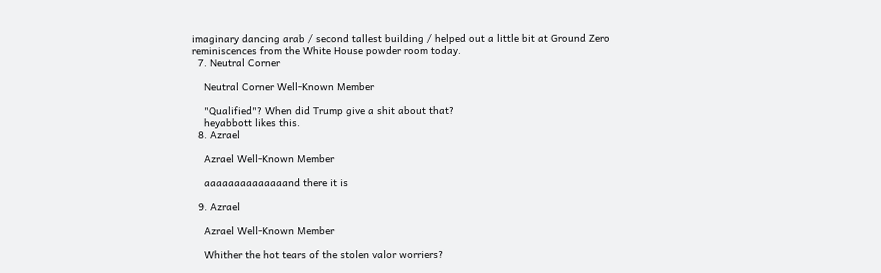imaginary dancing arab / second tallest building / helped out a little bit at Ground Zero reminiscences from the White House powder room today.
  7. Neutral Corner

    Neutral Corner Well-Known Member

    "Qualified"? When did Trump give a shit about that?
    heyabbott likes this.
  8. Azrael

    Azrael Well-Known Member

    aaaaaaaaaaaaaand there it is

  9. Azrael

    Azrael Well-Known Member

    Whither the hot tears of the stolen valor worriers?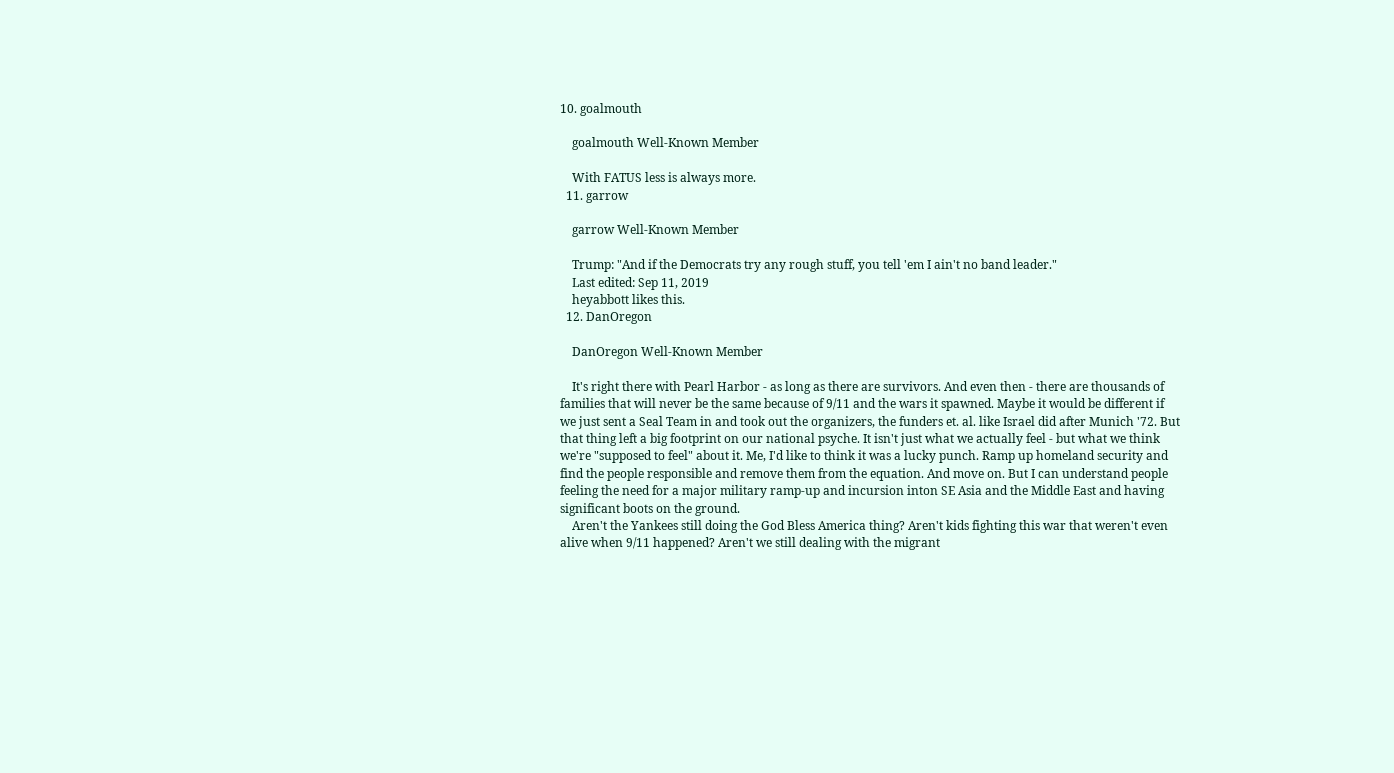10. goalmouth

    goalmouth Well-Known Member

    With FATUS less is always more.
  11. garrow

    garrow Well-Known Member

    Trump: "And if the Democrats try any rough stuff, you tell 'em I ain't no band leader."
    Last edited: Sep 11, 2019
    heyabbott likes this.
  12. DanOregon

    DanOregon Well-Known Member

    It's right there with Pearl Harbor - as long as there are survivors. And even then - there are thousands of families that will never be the same because of 9/11 and the wars it spawned. Maybe it would be different if we just sent a Seal Team in and took out the organizers, the funders et. al. like Israel did after Munich '72. But that thing left a big footprint on our national psyche. It isn't just what we actually feel - but what we think we're "supposed to feel" about it. Me, I'd like to think it was a lucky punch. Ramp up homeland security and find the people responsible and remove them from the equation. And move on. But I can understand people feeling the need for a major military ramp-up and incursion inton SE Asia and the Middle East and having significant boots on the ground.
    Aren't the Yankees still doing the God Bless America thing? Aren't kids fighting this war that weren't even alive when 9/11 happened? Aren't we still dealing with the migrant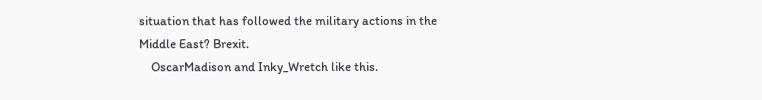situation that has followed the military actions in the Middle East? Brexit.
    OscarMadison and Inky_Wretch like this.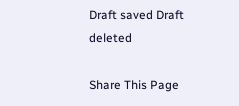Draft saved Draft deleted

Share This Page